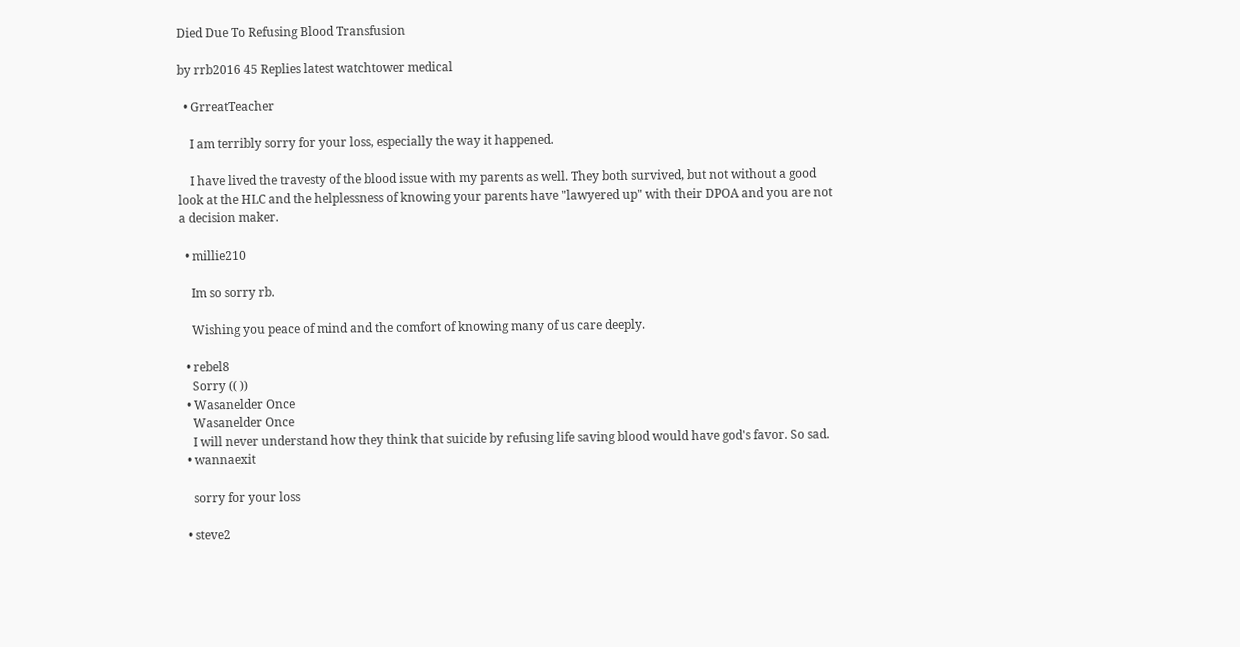Died Due To Refusing Blood Transfusion

by rrb2016 45 Replies latest watchtower medical

  • GrreatTeacher

    I am terribly sorry for your loss, especially the way it happened.

    I have lived the travesty of the blood issue with my parents as well. They both survived, but not without a good look at the HLC and the helplessness of knowing your parents have "lawyered up" with their DPOA and you are not a decision maker.

  • millie210

    Im so sorry rb.

    Wishing you peace of mind and the comfort of knowing many of us care deeply.

  • rebel8
    Sorry (( ))
  • Wasanelder Once
    Wasanelder Once
    I will never understand how they think that suicide by refusing life saving blood would have god's favor. So sad.
  • wannaexit

    sorry for your loss

  • steve2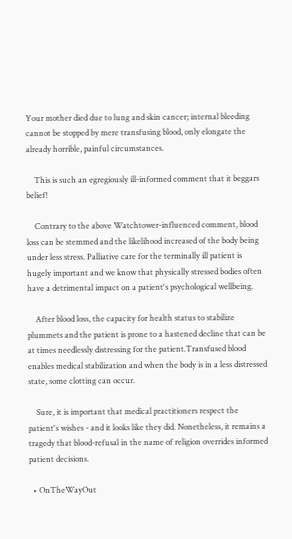Your mother died due to lung and skin cancer; internal bleeding cannot be stopped by mere transfusing blood, only elongate the already horrible, painful circumstances.

    This is such an egregiously ill-informed comment that it beggars belief!

    Contrary to the above Watchtower-influenced comment, blood loss can be stemmed and the likelihood increased of the body being under less stress. Palliative care for the terminally ill patient is hugely important and we know that physically stressed bodies often have a detrimental impact on a patient's psychological wellbeing.

    After blood loss, the capacity for health status to stabilize plummets and the patient is prone to a hastened decline that can be at times needlessly distressing for the patient.Transfused blood enables medical stabilization and when the body is in a less distressed state, some clotting can occur.

    Sure, it is important that medical practitioners respect the patient's wishes - and it looks like they did. Nonetheless, it remains a tragedy that blood-refusal in the name of religion overrides informed patient decisions.

  • OnTheWayOut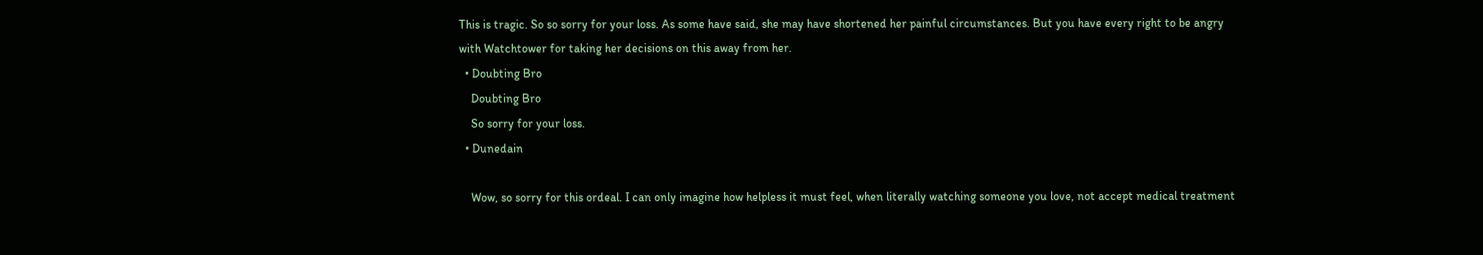This is tragic. So so sorry for your loss. As some have said, she may have shortened her painful circumstances. But you have every right to be angry with Watchtower for taking her decisions on this away from her.
  • Doubting Bro
    Doubting Bro
    So sorry for your loss.
  • Dunedain

    Wow, so sorry for this ordeal. I can only imagine how helpless it must feel, when literally watching someone you love, not accept medical treatment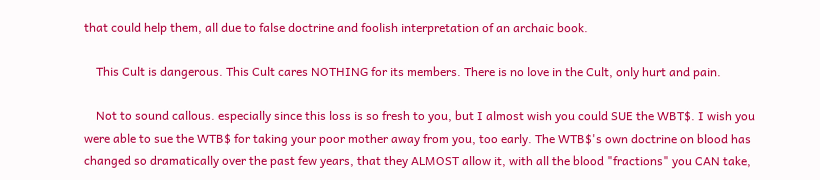that could help them, all due to false doctrine and foolish interpretation of an archaic book.

    This Cult is dangerous. This Cult cares NOTHING for its members. There is no love in the Cult, only hurt and pain.

    Not to sound callous. especially since this loss is so fresh to you, but I almost wish you could SUE the WBT$. I wish you were able to sue the WTB$ for taking your poor mother away from you, too early. The WTB$'s own doctrine on blood has changed so dramatically over the past few years, that they ALMOST allow it, with all the blood "fractions" you CAN take,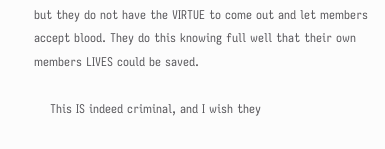but they do not have the VIRTUE to come out and let members accept blood. They do this knowing full well that their own members LIVES could be saved.

    This IS indeed criminal, and I wish they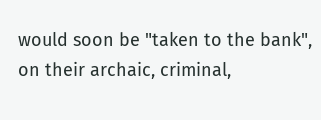would soon be "taken to the bank", on their archaic, criminal,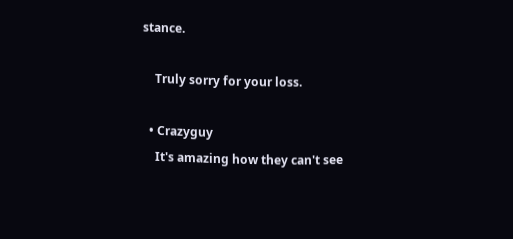stance.

    Truly sorry for your loss.

  • Crazyguy
    It's amazing how they can't see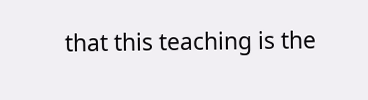that this teaching is the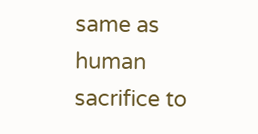same as human sacrifice to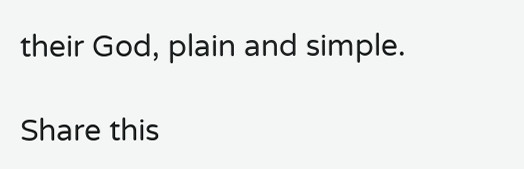their God, plain and simple.

Share this